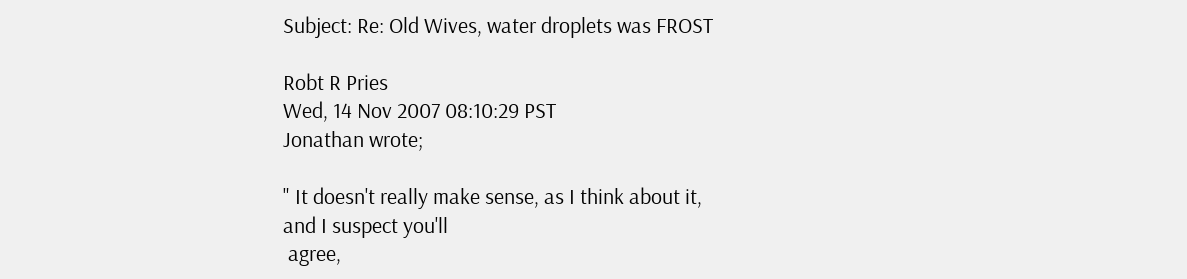Subject: Re: Old Wives, water droplets was FROST

Robt R Pries
Wed, 14 Nov 2007 08:10:29 PST
Jonathan wrote;

" It doesn't really make sense, as I think about it,
and I suspect you'll
 agree,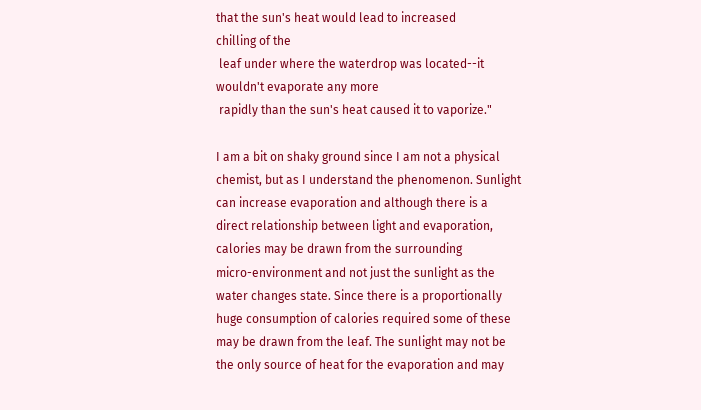that the sun's heat would lead to increased
chilling of the
 leaf under where the waterdrop was located--it
wouldn't evaporate any more
 rapidly than the sun's heat caused it to vaporize."

I am a bit on shaky ground since I am not a physical
chemist, but as I understand the phenomenon. Sunlight
can increase evaporation and although there is a
direct relationship between light and evaporation,
calories may be drawn from the surrounding
micro-environment and not just the sunlight as the
water changes state. Since there is a proportionally
huge consumption of calories required some of these
may be drawn from the leaf. The sunlight may not be
the only source of heat for the evaporation and may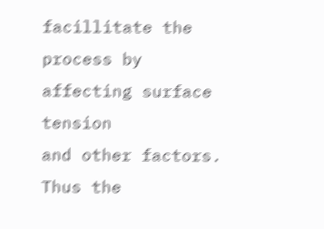facillitate the process by affecting surface tension
and other factors. Thus the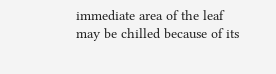immediate area of the leaf
may be chilled because of its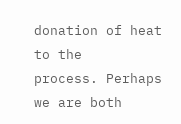donation of heat to the
process. Perhaps we are both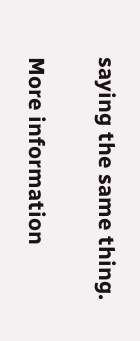saying the same thing.

More information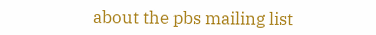about the pbs mailing list